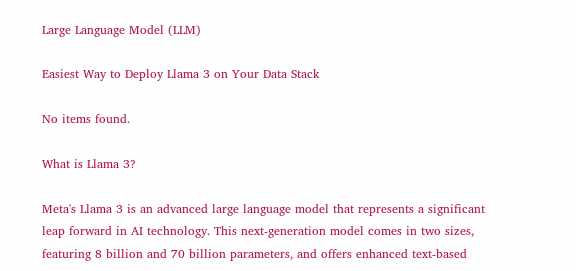Large Language Model (LLM)

Easiest Way to Deploy Llama 3 on Your Data Stack

No items found.

What is Llama 3?

Meta's Llama 3 is an advanced large language model that represents a significant leap forward in AI technology. This next-generation model comes in two sizes, featuring 8 billion and 70 billion parameters, and offers enhanced text-based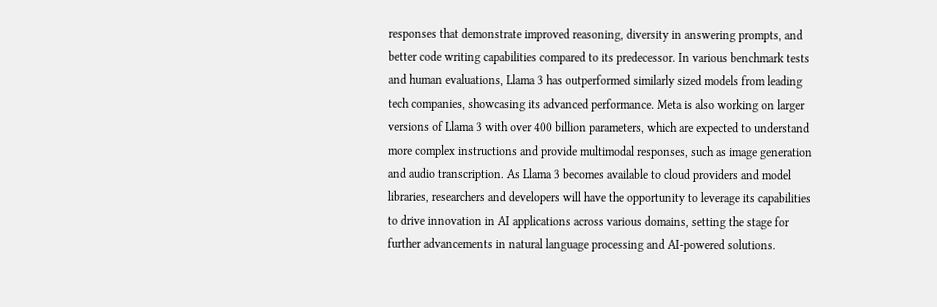responses that demonstrate improved reasoning, diversity in answering prompts, and better code writing capabilities compared to its predecessor. In various benchmark tests and human evaluations, Llama 3 has outperformed similarly sized models from leading tech companies, showcasing its advanced performance. Meta is also working on larger versions of Llama 3 with over 400 billion parameters, which are expected to understand more complex instructions and provide multimodal responses, such as image generation and audio transcription. As Llama 3 becomes available to cloud providers and model libraries, researchers and developers will have the opportunity to leverage its capabilities to drive innovation in AI applications across various domains, setting the stage for further advancements in natural language processing and AI-powered solutions.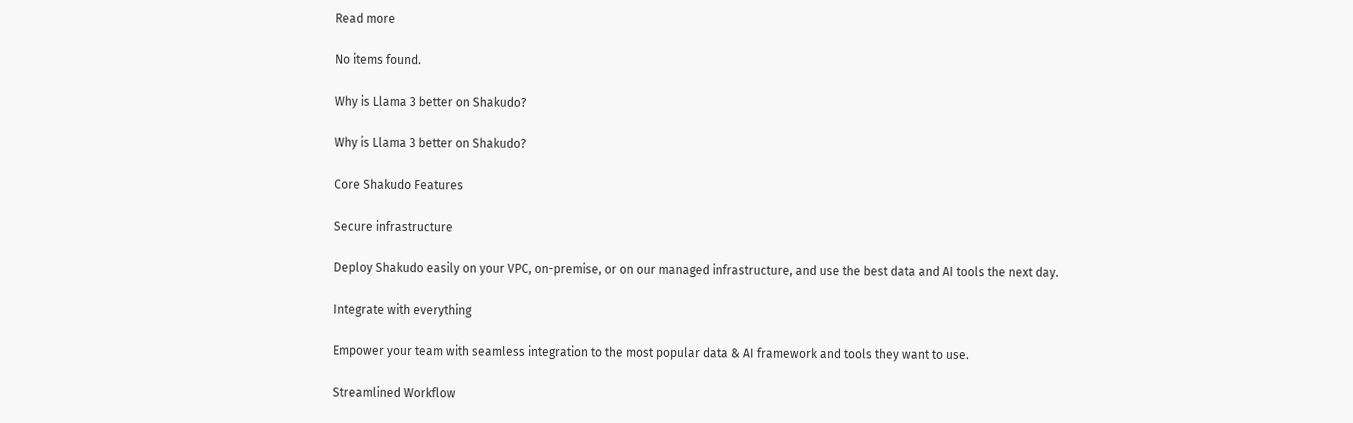Read more

No items found.

Why is Llama 3 better on Shakudo?

Why is Llama 3 better on Shakudo?

Core Shakudo Features

Secure infrastructure

Deploy Shakudo easily on your VPC, on-premise, or on our managed infrastructure, and use the best data and AI tools the next day.

Integrate with everything

Empower your team with seamless integration to the most popular data & AI framework and tools they want to use.

Streamlined Workflow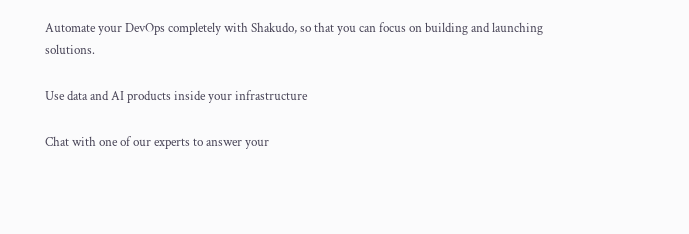Automate your DevOps completely with Shakudo, so that you can focus on building and launching solutions.

Use data and AI products inside your infrastructure

Chat with one of our experts to answer your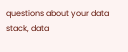questions about your data stack, data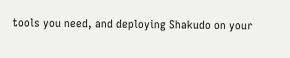tools you need, and deploying Shakudo on your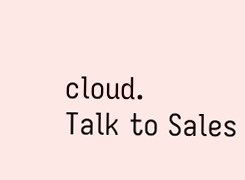cloud.
Talk to Sales